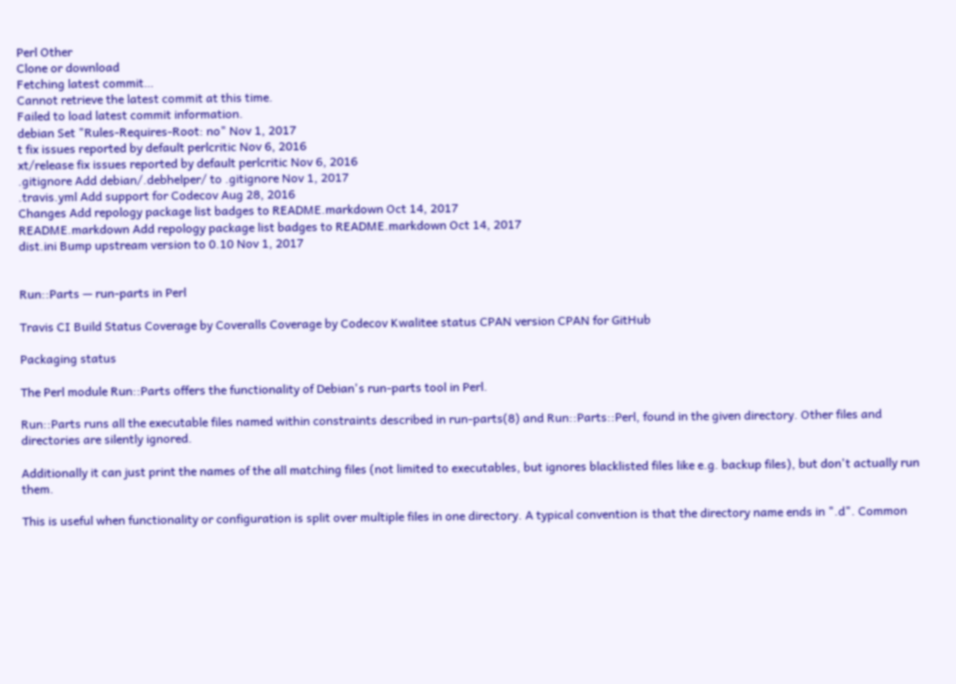Perl Other
Clone or download
Fetching latest commit…
Cannot retrieve the latest commit at this time.
Failed to load latest commit information.
debian Set "Rules-Requires-Root: no" Nov 1, 2017
t fix issues reported by default perlcritic Nov 6, 2016
xt/release fix issues reported by default perlcritic Nov 6, 2016
.gitignore Add debian/.debhelper/ to .gitignore Nov 1, 2017
.travis.yml Add support for Codecov Aug 28, 2016
Changes Add repology package list badges to README.markdown Oct 14, 2017
README.markdown Add repology package list badges to README.markdown Oct 14, 2017
dist.ini Bump upstream version to 0.10 Nov 1, 2017


Run::Parts — run-parts in Perl

Travis CI Build Status Coverage by Coveralls Coverage by Codecov Kwalitee status CPAN version CPAN for GitHub

Packaging status

The Perl module Run::Parts offers the functionality of Debian's run-parts tool in Perl.

Run::Parts runs all the executable files named within constraints described in run-parts(8) and Run::Parts::Perl, found in the given directory. Other files and directories are silently ignored.

Additionally it can just print the names of the all matching files (not limited to executables, but ignores blacklisted files like e.g. backup files), but don't actually run them.

This is useful when functionality or configuration is split over multiple files in one directory. A typical convention is that the directory name ends in ".d". Common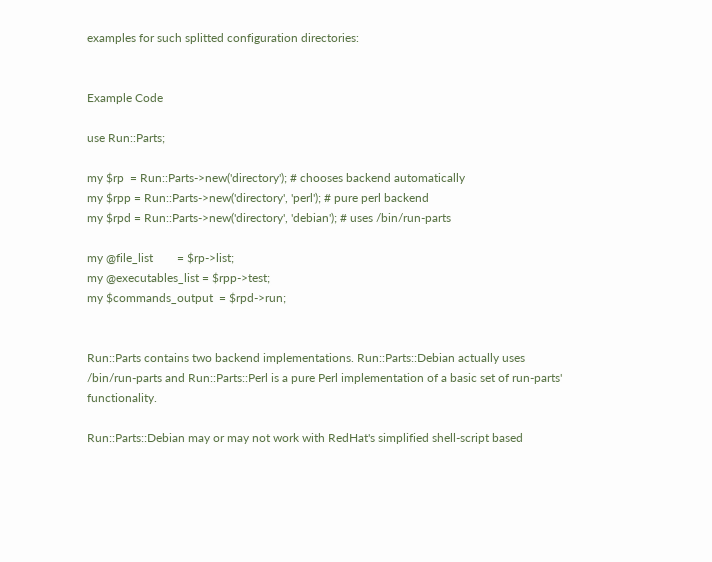examples for such splitted configuration directories:


Example Code

use Run::Parts;

my $rp  = Run::Parts->new('directory'); # chooses backend automatically
my $rpp = Run::Parts->new('directory', 'perl'); # pure perl backend
my $rpd = Run::Parts->new('directory', 'debian'); # uses /bin/run-parts

my @file_list        = $rp->list;
my @executables_list = $rpp->test;
my $commands_output  = $rpd->run;


Run::Parts contains two backend implementations. Run::Parts::Debian actually uses /bin/run-parts and Run::Parts::Perl is a pure Perl implementation of a basic set of run-parts' functionality.

Run::Parts::Debian may or may not work with RedHat's simplified shell-script based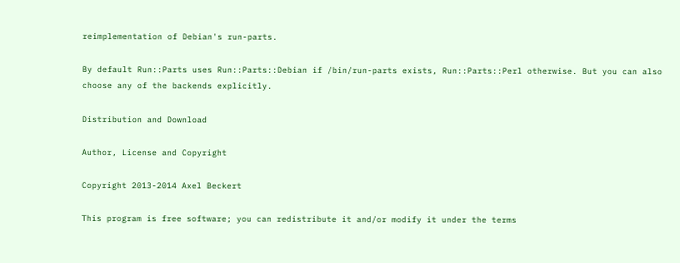reimplementation of Debian's run-parts.

By default Run::Parts uses Run::Parts::Debian if /bin/run-parts exists, Run::Parts::Perl otherwise. But you can also choose any of the backends explicitly.

Distribution and Download

Author, License and Copyright

Copyright 2013-2014 Axel Beckert

This program is free software; you can redistribute it and/or modify it under the terms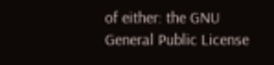of either: the GNU General Public License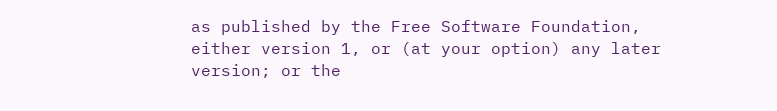as published by the Free Software Foundation, either version 1, or (at your option) any later version; or the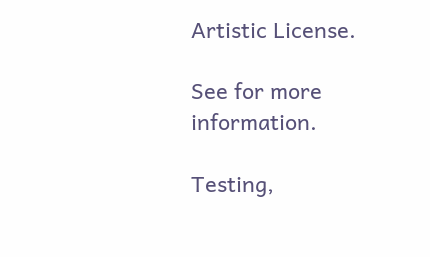Artistic License.

See for more information.

Testing,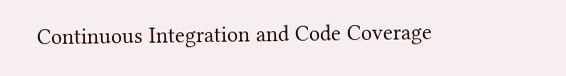Continuous Integration and Code Coverage